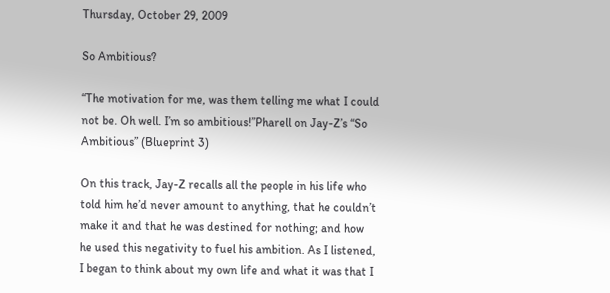Thursday, October 29, 2009

So Ambitious?

“The motivation for me, was them telling me what I could not be. Oh well. I’m so ambitious!”Pharell on Jay-Z’s “So Ambitious” (Blueprint 3)

On this track, Jay-Z recalls all the people in his life who told him he’d never amount to anything, that he couldn’t make it and that he was destined for nothing; and how he used this negativity to fuel his ambition. As I listened, I began to think about my own life and what it was that I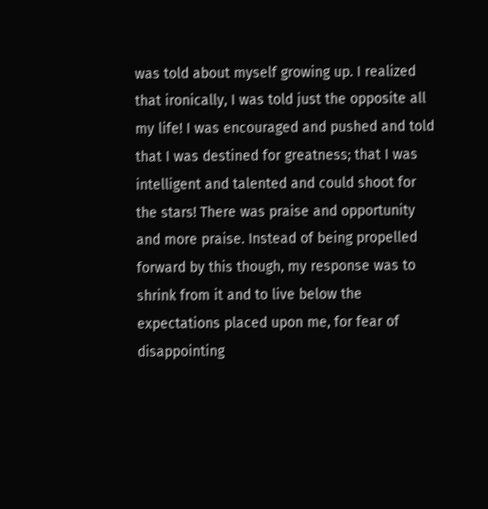was told about myself growing up. I realized that ironically, I was told just the opposite all my life! I was encouraged and pushed and told that I was destined for greatness; that I was intelligent and talented and could shoot for the stars! There was praise and opportunity and more praise. Instead of being propelled forward by this though, my response was to shrink from it and to live below the expectations placed upon me, for fear of disappointing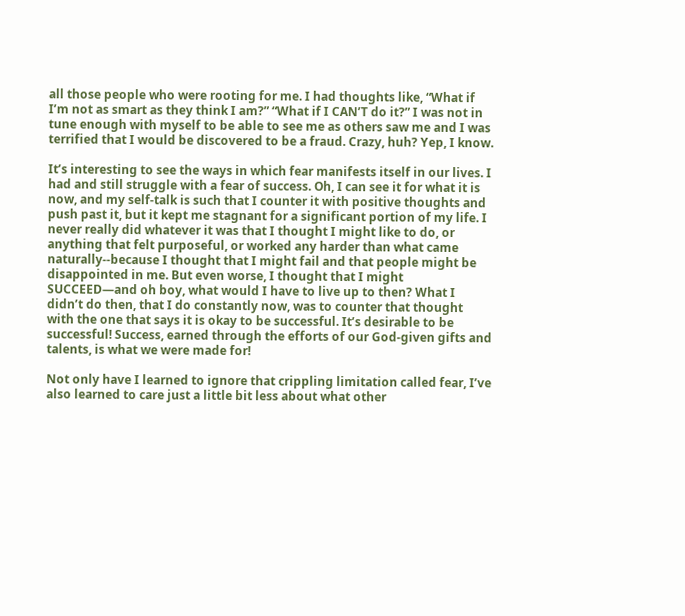all those people who were rooting for me. I had thoughts like, “What if I’m not as smart as they think I am?” “What if I CAN’T do it?” I was not in tune enough with myself to be able to see me as others saw me and I was terrified that I would be discovered to be a fraud. Crazy, huh? Yep, I know.

It’s interesting to see the ways in which fear manifests itself in our lives. I had and still struggle with a fear of success. Oh, I can see it for what it is now, and my self-talk is such that I counter it with positive thoughts and push past it, but it kept me stagnant for a significant portion of my life. I never really did whatever it was that I thought I might like to do, or anything that felt purposeful, or worked any harder than what came naturally--because I thought that I might fail and that people might be disappointed in me. But even worse, I thought that I might SUCCEED—and oh boy, what would I have to live up to then? What I didn’t do then, that I do constantly now, was to counter that thought with the one that says it is okay to be successful. It’s desirable to be successful! Success, earned through the efforts of our God-given gifts and talents, is what we were made for!

Not only have I learned to ignore that crippling limitation called fear, I’ve also learned to care just a little bit less about what other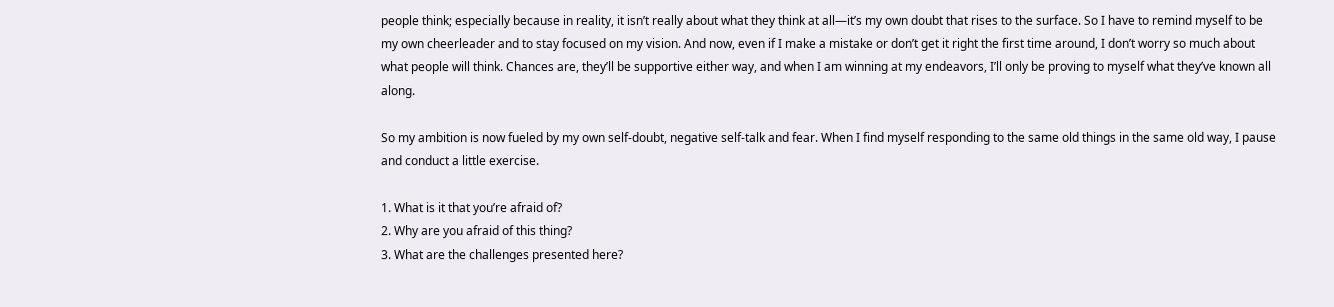people think; especially because in reality, it isn’t really about what they think at all—it’s my own doubt that rises to the surface. So I have to remind myself to be my own cheerleader and to stay focused on my vision. And now, even if I make a mistake or don’t get it right the first time around, I don’t worry so much about what people will think. Chances are, they’ll be supportive either way, and when I am winning at my endeavors, I’ll only be proving to myself what they’ve known all along.

So my ambition is now fueled by my own self-doubt, negative self-talk and fear. When I find myself responding to the same old things in the same old way, I pause and conduct a little exercise.

1. What is it that you’re afraid of?
2. Why are you afraid of this thing?
3. What are the challenges presented here?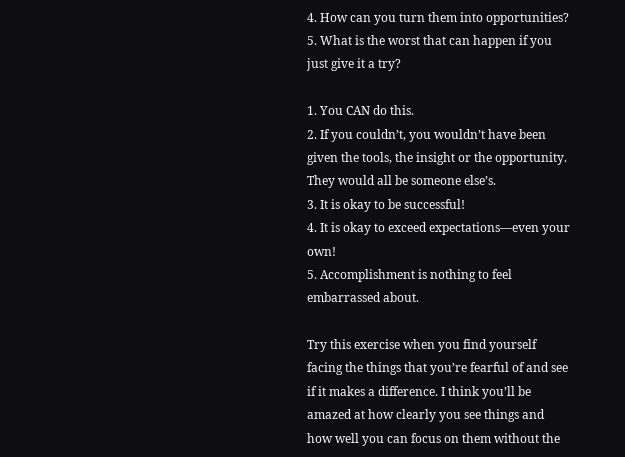4. How can you turn them into opportunities?
5. What is the worst that can happen if you just give it a try?

1. You CAN do this.
2. If you couldn’t, you wouldn’t have been given the tools, the insight or the opportunity. They would all be someone else’s.
3. It is okay to be successful!
4. It is okay to exceed expectations—even your own!
5. Accomplishment is nothing to feel embarrassed about.

Try this exercise when you find yourself facing the things that you’re fearful of and see if it makes a difference. I think you’ll be amazed at how clearly you see things and how well you can focus on them without the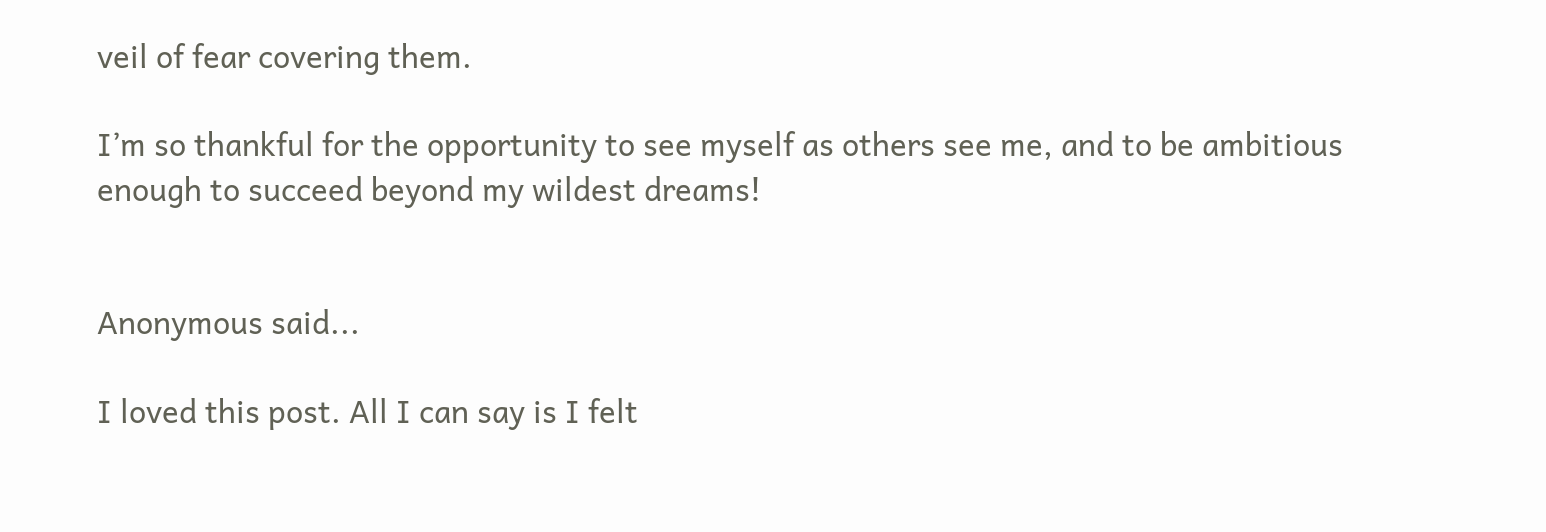veil of fear covering them.

I’m so thankful for the opportunity to see myself as others see me, and to be ambitious enough to succeed beyond my wildest dreams!


Anonymous said...

I loved this post. All I can say is I felt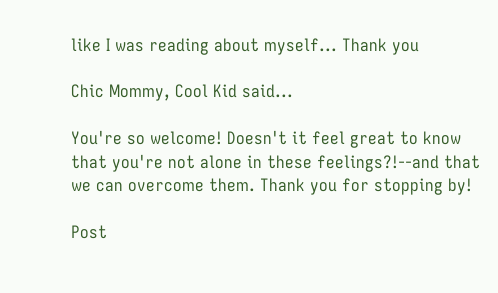like I was reading about myself... Thank you

Chic Mommy, Cool Kid said...

You're so welcome! Doesn't it feel great to know that you're not alone in these feelings?!--and that we can overcome them. Thank you for stopping by!

Post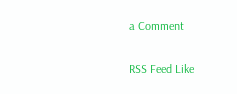a Comment

RSS Feed Like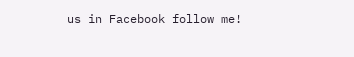us in Facebook follow me!